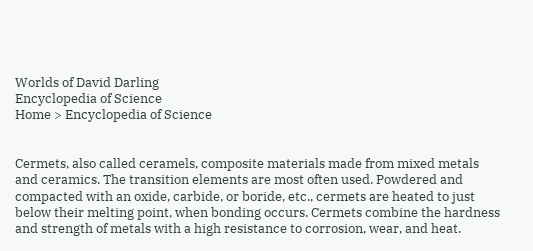Worlds of David Darling
Encyclopedia of Science
Home > Encyclopedia of Science


Cermets, also called ceramels, composite materials made from mixed metals and ceramics. The transition elements are most often used. Powdered and compacted with an oxide, carbide, or boride, etc., cermets are heated to just below their melting point, when bonding occurs. Cermets combine the hardness and strength of metals with a high resistance to corrosion, wear, and heat.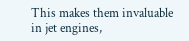This makes them invaluable in jet engines,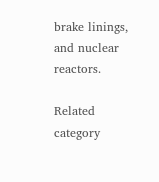brake linings, and nuclear reactors.

Related category